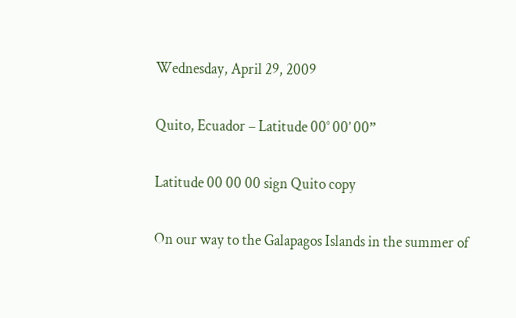Wednesday, April 29, 2009

Quito, Ecuador – Latitude 00° 00’ 00”

Latitude 00 00 00 sign Quito copy

On our way to the Galapagos Islands in the summer of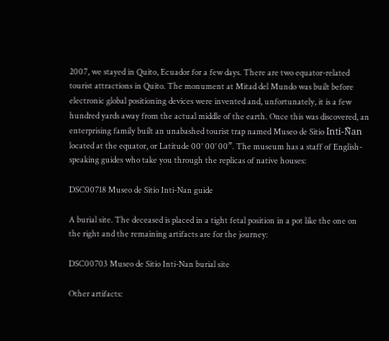2007, we stayed in Quito, Ecuador for a few days. There are two equator-related tourist attractions in Quito. The monument at Mitad del Mundo was built before electronic global positioning devices were invented and, unfortunately, it is a few hundred yards away from the actual middle of the earth. Once this was discovered, an enterprising family built an unabashed tourist trap named Museo de Sitio Inti-Ñan located at the equator, or Latitude 00° 00’ 00”. The museum has a staff of English-speaking guides who take you through the replicas of native houses:

DSC00718 Museo de Sitio Inti-Nan guide

A burial site. The deceased is placed in a tight fetal position in a pot like the one on the right and the remaining artifacts are for the journey:

DSC00703 Museo de Sitio Inti-Nan burial site

Other artifacts: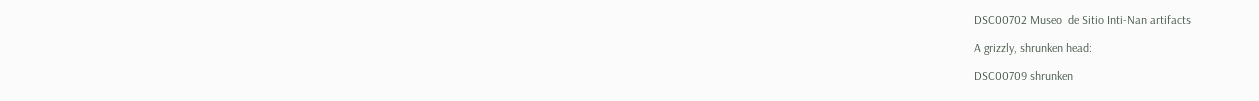DSC00702 Museo  de Sitio Inti-Nan artifacts

A grizzly, shrunken head:

DSC00709 shrunken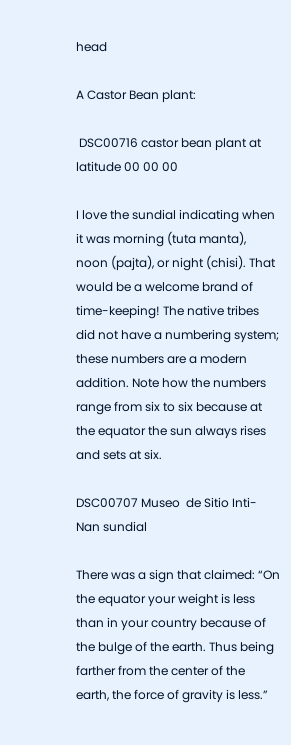head

A Castor Bean plant:

 DSC00716 castor bean plant at latitude 00 00 00

I love the sundial indicating when it was morning (tuta manta), noon (pajta), or night (chisi). That would be a welcome brand of time-keeping! The native tribes did not have a numbering system; these numbers are a modern addition. Note how the numbers range from six to six because at the equator the sun always rises and sets at six.

DSC00707 Museo  de Sitio Inti-Nan sundial

There was a sign that claimed: “On the equator your weight is less than in your country because of the bulge of the earth. Thus being farther from the center of the earth, the force of gravity is less.”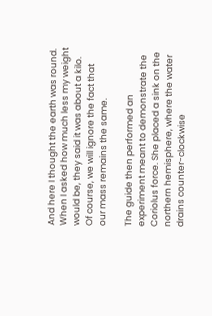And here I thought the earth was round. When I asked how much less my weight would be, they said it was about a kilo. Of course, we will ignore the fact that our mass remains the same.

The guide then performed an experiment meant to demonstrate the Coriolus force. She placed a sink on the northern hemisphere, where the water drains counter-clockwise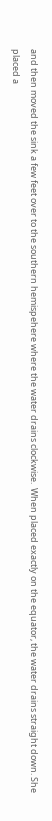and then moved the sink a few feet over to the southern hemispehere where the water drains clockwise.  When placed exactly on the equator, the water drains straight down. She placed a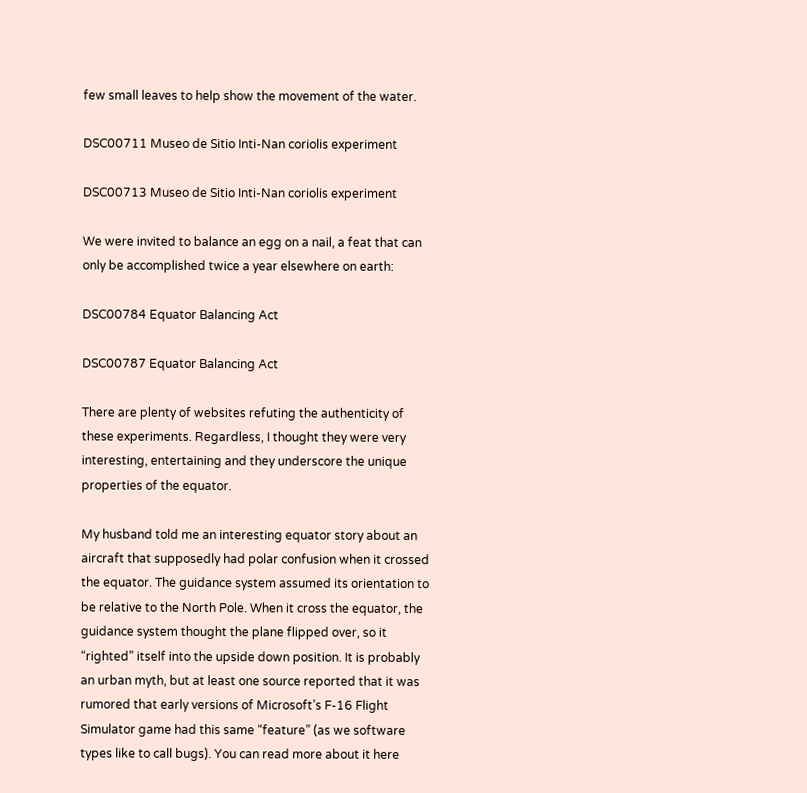few small leaves to help show the movement of the water.

DSC00711 Museo de Sitio Inti-Nan coriolis experiment

DSC00713 Museo de Sitio Inti-Nan coriolis experiment

We were invited to balance an egg on a nail, a feat that can only be accomplished twice a year elsewhere on earth:

DSC00784 Equator Balancing Act

DSC00787 Equator Balancing Act

There are plenty of websites refuting the authenticity of these experiments. Regardless, I thought they were very interesting, entertaining and they underscore the unique properties of the equator.

My husband told me an interesting equator story about an aircraft that supposedly had polar confusion when it crossed the equator. The guidance system assumed its orientation to be relative to the North Pole. When it cross the equator, the guidance system thought the plane flipped over, so it “righted” itself into the upside down position. It is probably an urban myth, but at least one source reported that it was rumored that early versions of Microsoft’s F-16 Flight Simulator game had this same “feature” (as we software types like to call bugs). You can read more about it here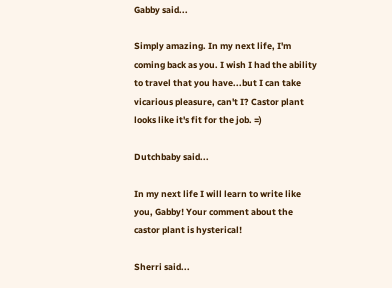Gabby said...

Simply amazing. In my next life, I'm coming back as you. I wish I had the ability to travel that you have...but I can take vicarious pleasure, can't I? Castor plant looks like it's fit for the job. =)

Dutchbaby said...

In my next life I will learn to write like you, Gabby! Your comment about the castor plant is hysterical!

Sherri said...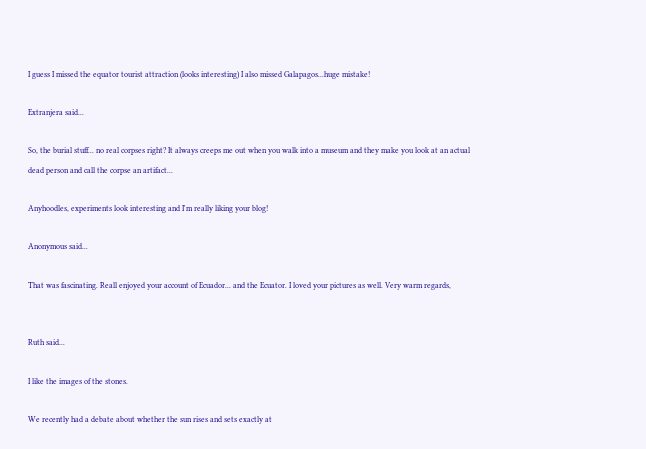I guess I missed the equator tourist attraction (looks interesting) I also missed Galapagos...huge mistake!

Extranjera said...

So, the burial stuff... no real corpses right? It always creeps me out when you walk into a museum and they make you look at an actual dead person and call the corpse an artifact...

Anyhoodles, experiments look interesting and I'm really liking your blog!

Anonymous said...

That was fascinating. Reall enjoyed your account of Ecuador... and the Ecuator. I loved your pictures as well. Very warm regards,


Ruth said...

I like the images of the stones.

We recently had a debate about whether the sun rises and sets exactly at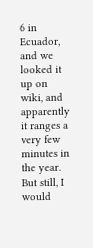6 in Ecuador, and we looked it up on wiki, and apparently it ranges a very few minutes in the year. But still, I would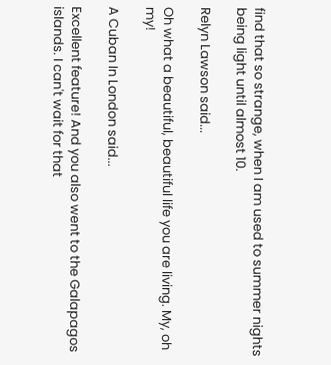find that so strange, when I am used to summer nights being light until almost 10.

Relyn Lawson said...

Oh what a beautiful, beautiful life you are living. My, oh my!

A Cuban In London said...

Excellent feature! And you also went to the Galapagos islands. I can't wait for that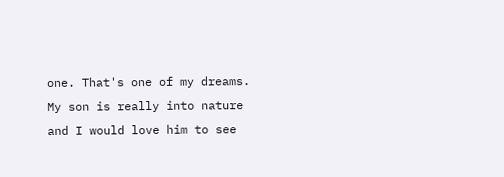one. That's one of my dreams. My son is really into nature and I would love him to see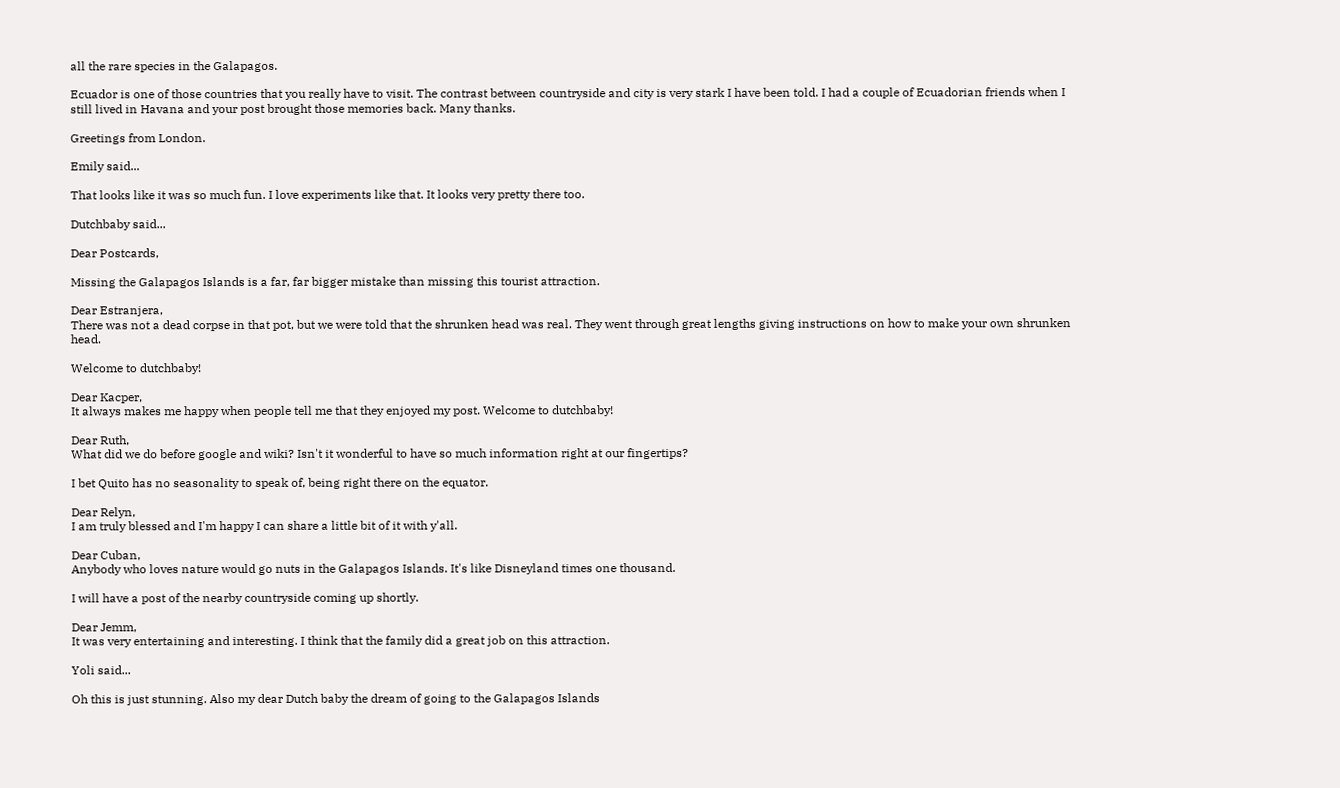all the rare species in the Galapagos.

Ecuador is one of those countries that you really have to visit. The contrast between countryside and city is very stark I have been told. I had a couple of Ecuadorian friends when I still lived in Havana and your post brought those memories back. Many thanks.

Greetings from London.

Emily said...

That looks like it was so much fun. I love experiments like that. It looks very pretty there too.

Dutchbaby said...

Dear Postcards,

Missing the Galapagos Islands is a far, far bigger mistake than missing this tourist attraction.

Dear Estranjera,
There was not a dead corpse in that pot, but we were told that the shrunken head was real. They went through great lengths giving instructions on how to make your own shrunken head.

Welcome to dutchbaby!

Dear Kacper,
It always makes me happy when people tell me that they enjoyed my post. Welcome to dutchbaby!

Dear Ruth,
What did we do before google and wiki? Isn't it wonderful to have so much information right at our fingertips?

I bet Quito has no seasonality to speak of, being right there on the equator.

Dear Relyn,
I am truly blessed and I'm happy I can share a little bit of it with y'all.

Dear Cuban,
Anybody who loves nature would go nuts in the Galapagos Islands. It's like Disneyland times one thousand.

I will have a post of the nearby countryside coming up shortly.

Dear Jemm,
It was very entertaining and interesting. I think that the family did a great job on this attraction.

Yoli said...

Oh this is just stunning. Also my dear Dutch baby the dream of going to the Galapagos Islands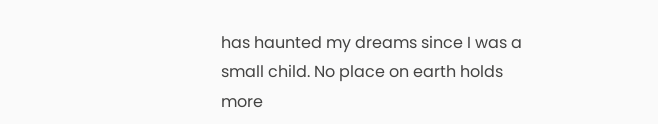has haunted my dreams since I was a small child. No place on earth holds more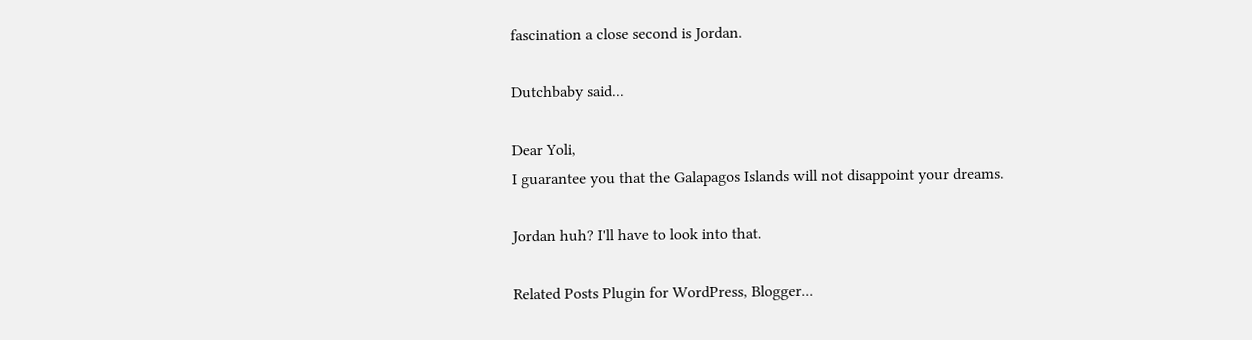fascination a close second is Jordan.

Dutchbaby said...

Dear Yoli,
I guarantee you that the Galapagos Islands will not disappoint your dreams.

Jordan huh? I'll have to look into that.

Related Posts Plugin for WordPress, Blogger...